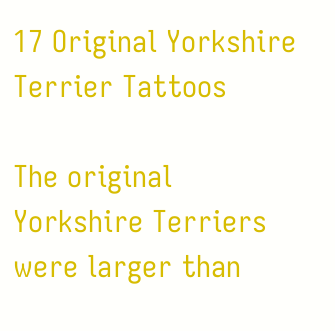17 Original Yorkshire Terrier Tattoos

The original Yorkshire Terriers were larger than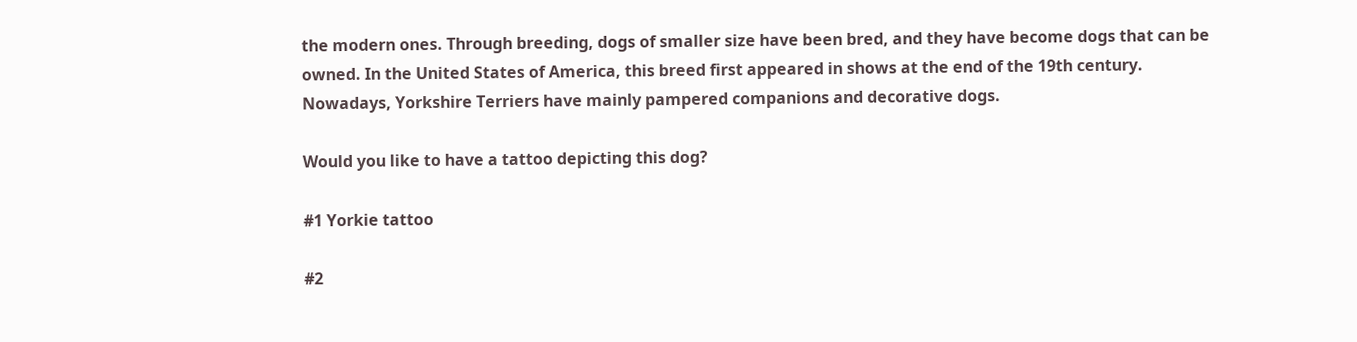the modern ones. Through breeding, dogs of smaller size have been bred, and they have become dogs that can be owned. In the United States of America, this breed first appeared in shows at the end of the 19th century. Nowadays, Yorkshire Terriers have mainly pampered companions and decorative dogs.

Would you like to have a tattoo depicting this dog?

#1 Yorkie tattoo

#2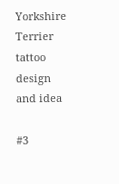Yorkshire Terrier tattoo design and idea

#3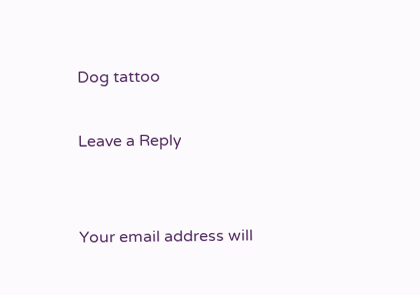Dog tattoo

Leave a Reply


Your email address will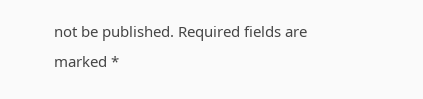not be published. Required fields are marked *